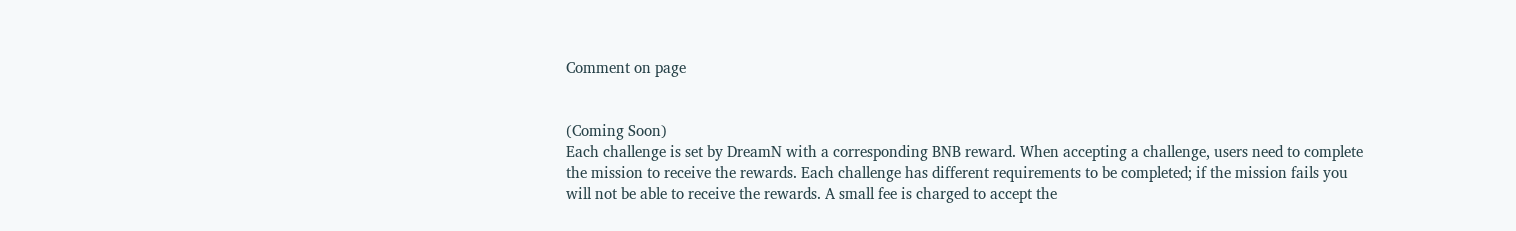Comment on page


(Coming Soon)
Each challenge is set by DreamN with a corresponding BNB reward. When accepting a challenge, users need to complete the mission to receive the rewards. Each challenge has different requirements to be completed; if the mission fails you will not be able to receive the rewards. A small fee is charged to accept the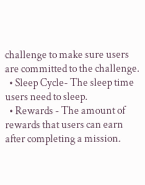challenge to make sure users are committed to the challenge.
  • Sleep Cycle- The sleep time users need to sleep.
  • Rewards - The amount of rewards that users can earn after completing a mission.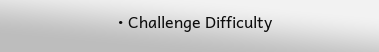• Challenge Difficulty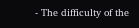- The difficulty of the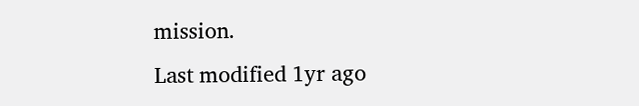mission.
Last modified 1yr ago